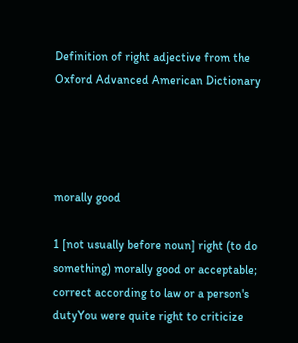Definition of right adjective from the Oxford Advanced American Dictionary




morally good

1 [not usually before noun] right (to do something) morally good or acceptable; correct according to law or a person's dutyYou were quite right to criticize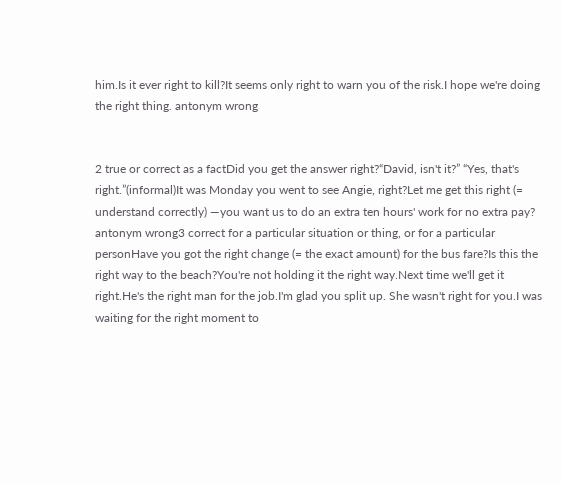him.Is it ever right to kill?It seems only right to warn you of the risk.I hope we're doing the right thing. antonym wrong


2 true or correct as a factDid you get the answer right?“David, isn't it?” “Yes, that's right.”(informal)It was Monday you went to see Angie, right?Let me get this right (= understand correctly) —you want us to do an extra ten hours' work for no extra pay? antonym wrong3 correct for a particular situation or thing, or for a particular personHave you got the right change (= the exact amount) for the bus fare?Is this the right way to the beach?You're not holding it the right way.Next time we'll get it right.He's the right man for the job.I'm glad you split up. She wasn't right for you.I was waiting for the right moment to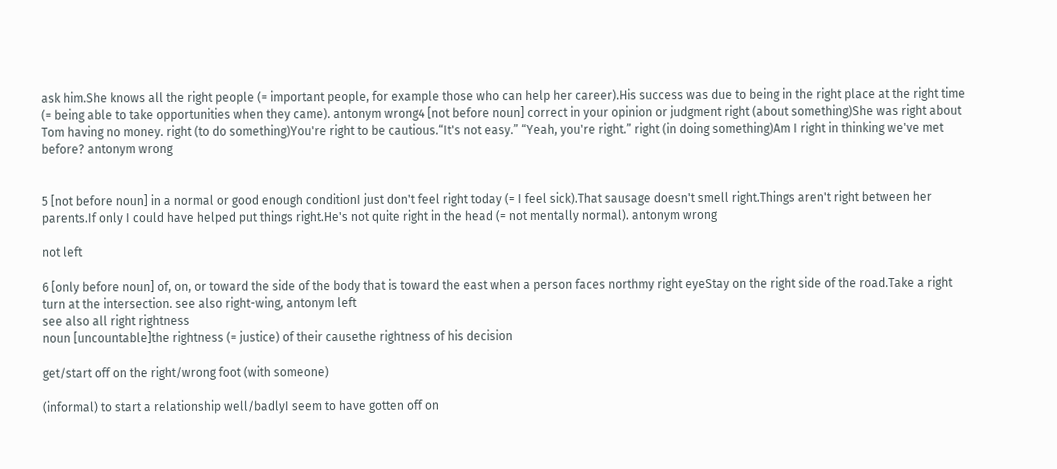ask him.She knows all the right people (= important people, for example those who can help her career).His success was due to being in the right place at the right time (= being able to take opportunities when they came). antonym wrong4 [not before noun] correct in your opinion or judgment right (about something)She was right about Tom having no money. right (to do something)You're right to be cautious.“It's not easy.” “Yeah, you're right.” right (in doing something)Am I right in thinking we've met before? antonym wrong


5 [not before noun] in a normal or good enough conditionI just don't feel right today (= I feel sick).That sausage doesn't smell right.Things aren't right between her parents.If only I could have helped put things right.He's not quite right in the head (= not mentally normal). antonym wrong

not left

6 [only before noun] of, on, or toward the side of the body that is toward the east when a person faces northmy right eyeStay on the right side of the road.Take a right turn at the intersection. see also right-wing, antonym left
see also all right rightness
noun [uncountable]the rightness (= justice) of their causethe rightness of his decision

get/start off on the right/wrong foot (with someone)

(informal) to start a relationship well/badlyI seem to have gotten off on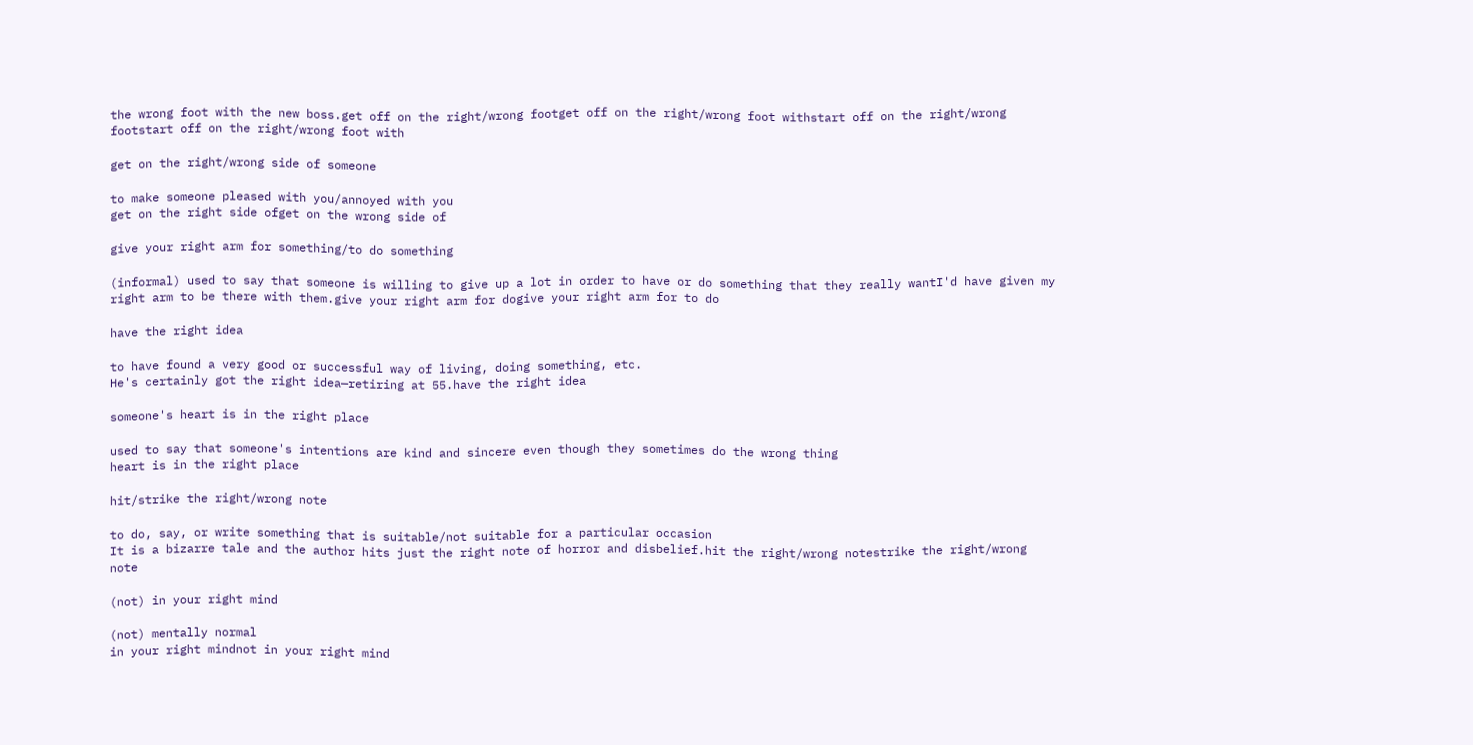the wrong foot with the new boss.get off on the right/wrong footget off on the right/wrong foot withstart off on the right/wrong footstart off on the right/wrong foot with

get on the right/wrong side of someone

to make someone pleased with you/annoyed with you
get on the right side ofget on the wrong side of

give your right arm for something/to do something

(informal) used to say that someone is willing to give up a lot in order to have or do something that they really wantI'd have given my right arm to be there with them.give your right arm for dogive your right arm for to do

have the right idea

to have found a very good or successful way of living, doing something, etc.
He's certainly got the right idea—retiring at 55.have the right idea

someone's heart is in the right place

used to say that someone's intentions are kind and sincere even though they sometimes do the wrong thing
heart is in the right place

hit/strike the right/wrong note

to do, say, or write something that is suitable/not suitable for a particular occasion
It is a bizarre tale and the author hits just the right note of horror and disbelief.hit the right/wrong notestrike the right/wrong note

(not) in your right mind

(not) mentally normal
in your right mindnot in your right mind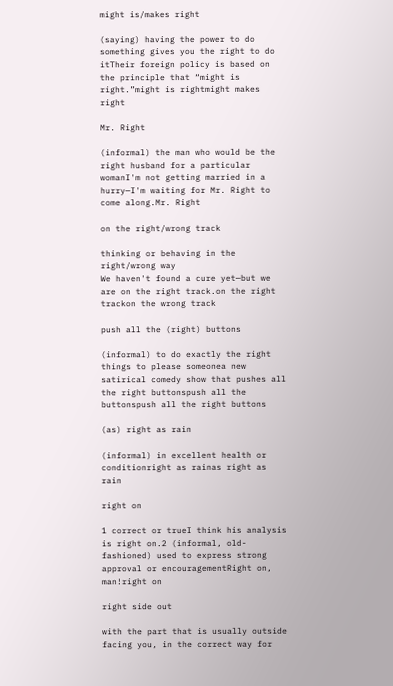might is/makes right

(saying) having the power to do something gives you the right to do itTheir foreign policy is based on the principle that “might is right.”might is rightmight makes right

Mr. Right

(informal) the man who would be the right husband for a particular womanI'm not getting married in a hurry—I'm waiting for Mr. Right to come along.Mr. Right

on the right/wrong track

thinking or behaving in the right/wrong way
We haven't found a cure yet—but we are on the right track.on the right trackon the wrong track

push all the (right) buttons

(informal) to do exactly the right things to please someonea new satirical comedy show that pushes all the right buttonspush all the buttonspush all the right buttons

(as) right as rain

(informal) in excellent health or conditionright as rainas right as rain

right on

1 correct or trueI think his analysis is right on.2 (informal, old-fashioned) used to express strong approval or encouragementRight on, man!right on

right side out

with the part that is usually outside facing you, in the correct way for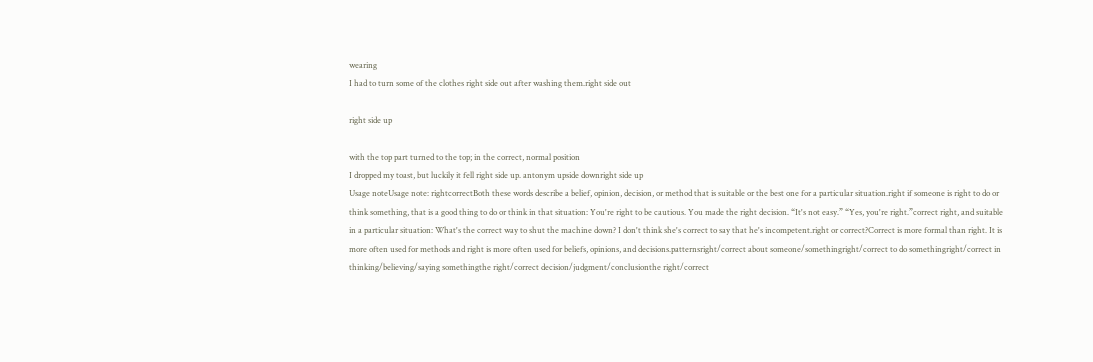wearing
I had to turn some of the clothes right side out after washing them.right side out

right side up

with the top part turned to the top; in the correct, normal position
I dropped my toast, but luckily it fell right side up. antonym upside downright side up
Usage noteUsage note: rightcorrectBoth these words describe a belief, opinion, decision, or method that is suitable or the best one for a particular situation.right if someone is right to do or think something, that is a good thing to do or think in that situation: You're right to be cautious. You made the right decision. “It's not easy.” “Yes, you're right.”correct right, and suitable in a particular situation: What's the correct way to shut the machine down? I don't think she's correct to say that he's incompetent.right or correct?Correct is more formal than right. It is more often used for methods and right is more often used for beliefs, opinions, and decisions.patternsright/correct about someone/somethingright/correct to do somethingright/correct in thinking/believing/saying somethingthe right/correct decision/judgment/conclusionthe right/correct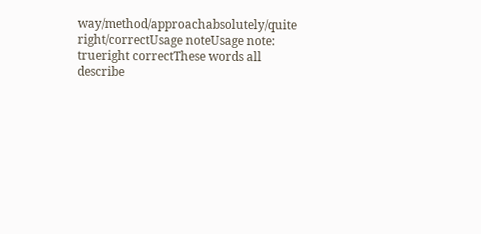way/method/approachabsolutely/quite right/correctUsage noteUsage note: trueright correctThese words all describe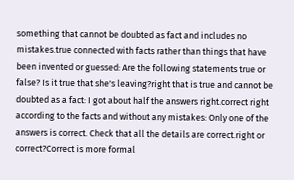something that cannot be doubted as fact and includes no mistakes.true connected with facts rather than things that have been invented or guessed: Are the following statements true or false? Is it true that she's leaving?right that is true and cannot be doubted as a fact: I got about half the answers right.correct right according to the facts and without any mistakes: Only one of the answers is correct. Check that all the details are correct.right or correct?Correct is more formal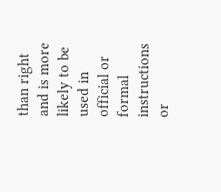than right and is more likely to be used in official or formal instructions or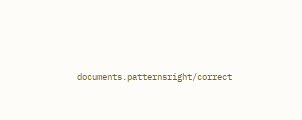documents.patternsright/correct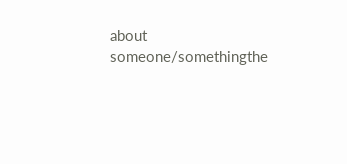about someone/somethingthe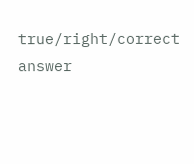true/right/correct answer